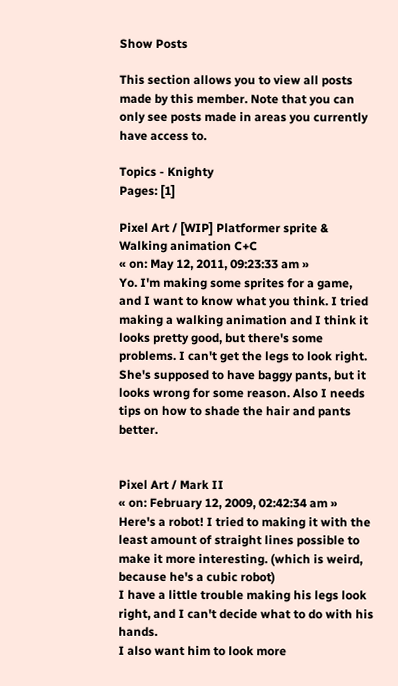Show Posts

This section allows you to view all posts made by this member. Note that you can only see posts made in areas you currently have access to.

Topics - Knighty
Pages: [1]

Pixel Art / [WIP] Platformer sprite & Walking animation C+C
« on: May 12, 2011, 09:23:33 am »
Yo. I'm making some sprites for a game, and I want to know what you think. I tried making a walking animation and I think it looks pretty good, but there's some problems. I can't get the legs to look right. She's supposed to have baggy pants, but it looks wrong for some reason. Also I needs tips on how to shade the hair and pants better.


Pixel Art / Mark II
« on: February 12, 2009, 02:42:34 am »
Here's a robot! I tried to making it with the least amount of straight lines possible to make it more interesting. (which is weird, because he's a cubic robot)
I have a little trouble making his legs look right, and I can't decide what to do with his hands.
I also want him to look more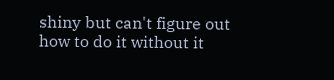shiny but can't figure out how to do it without it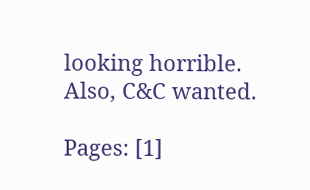looking horrible.
Also, C&C wanted.

Pages: [1]